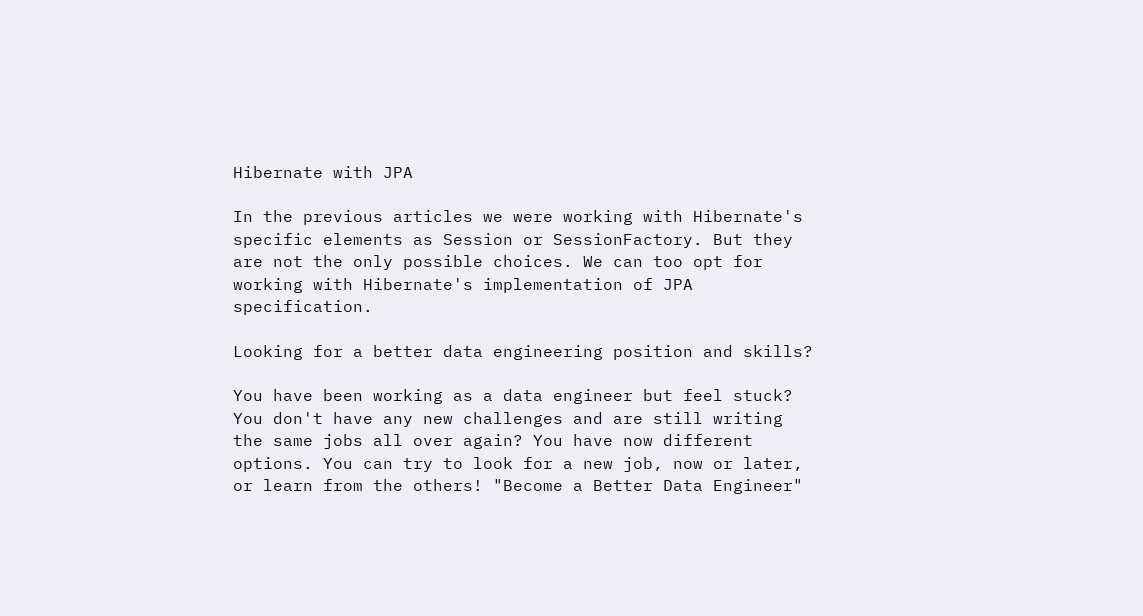Hibernate with JPA

In the previous articles we were working with Hibernate's specific elements as Session or SessionFactory. But they are not the only possible choices. We can too opt for working with Hibernate's implementation of JPA specification.

Looking for a better data engineering position and skills?

You have been working as a data engineer but feel stuck? You don't have any new challenges and are still writing the same jobs all over again? You have now different options. You can try to look for a new job, now or later, or learn from the others! "Become a Better Data Engineer"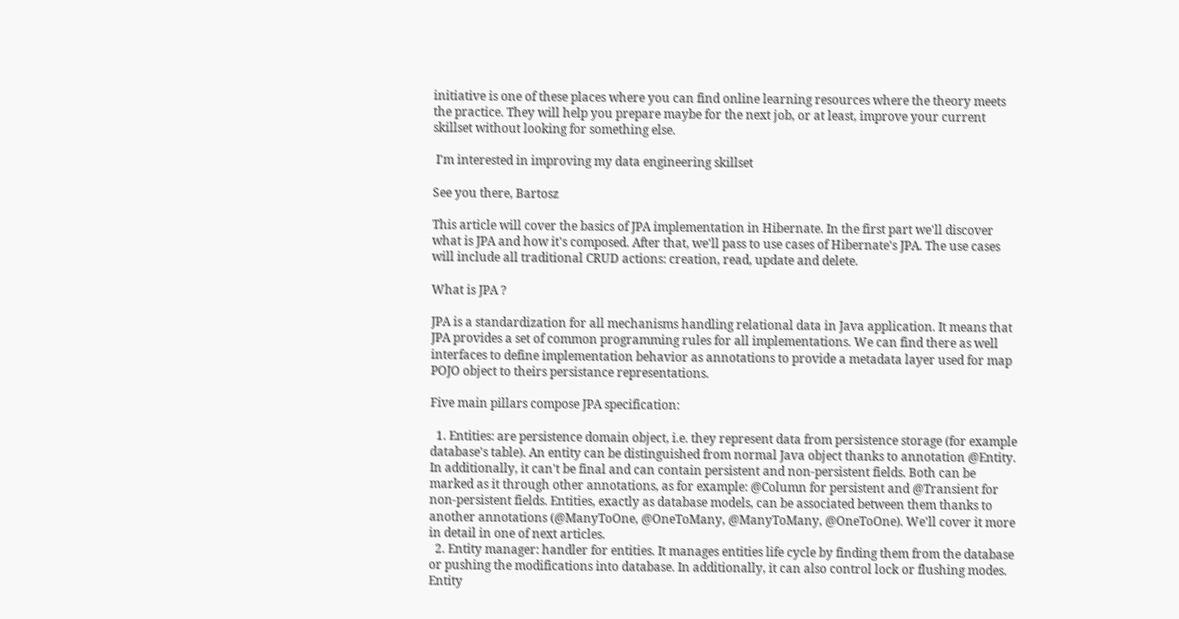initiative is one of these places where you can find online learning resources where the theory meets the practice. They will help you prepare maybe for the next job, or at least, improve your current skillset without looking for something else.

 I'm interested in improving my data engineering skillset

See you there, Bartosz

This article will cover the basics of JPA implementation in Hibernate. In the first part we'll discover what is JPA and how it's composed. After that, we'll pass to use cases of Hibernate's JPA. The use cases will include all traditional CRUD actions: creation, read, update and delete.

What is JPA ?

JPA is a standardization for all mechanisms handling relational data in Java application. It means that JPA provides a set of common programming rules for all implementations. We can find there as well interfaces to define implementation behavior as annotations to provide a metadata layer used for map POJO object to theirs persistance representations.

Five main pillars compose JPA specification:

  1. Entities: are persistence domain object, i.e. they represent data from persistence storage (for example database's table). An entity can be distinguished from normal Java object thanks to annotation @Entity. In additionally, it can't be final and can contain persistent and non-persistent fields. Both can be marked as it through other annotations, as for example: @Column for persistent and @Transient for non-persistent fields. Entities, exactly as database models, can be associated between them thanks to another annotations (@ManyToOne, @OneToMany, @ManyToMany, @OneToOne). We'll cover it more in detail in one of next articles.
  2. Entity manager: handler for entities. It manages entities life cycle by finding them from the database or pushing the modifications into database. In additionally, it can also control lock or flushing modes. Entity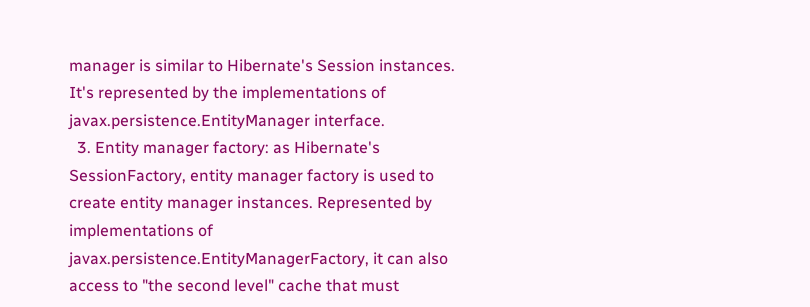manager is similar to Hibernate's Session instances. It's represented by the implementations of javax.persistence.EntityManager interface.
  3. Entity manager factory: as Hibernate's SessionFactory, entity manager factory is used to create entity manager instances. Represented by implementations of javax.persistence.EntityManagerFactory, it can also access to "the second level" cache that must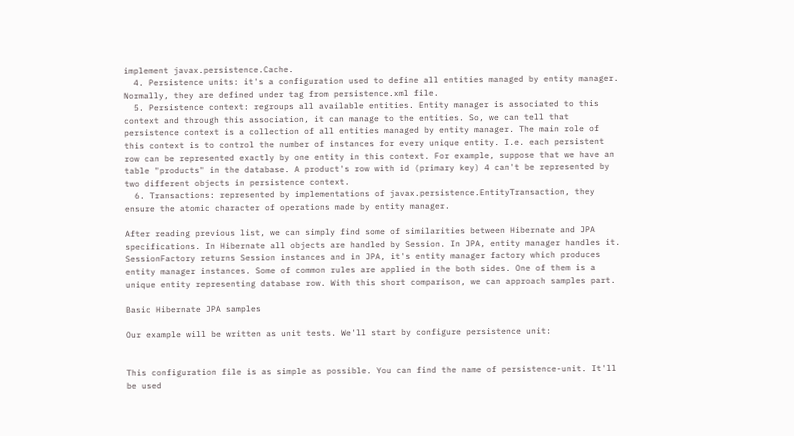implement javax.persistence.Cache.
  4. Persistence units: it's a configuration used to define all entities managed by entity manager. Normally, they are defined under tag from persistence.xml file.
  5. Persistence context: regroups all available entities. Entity manager is associated to this context and through this association, it can manage to the entities. So, we can tell that persistence context is a collection of all entities managed by entity manager. The main role of this context is to control the number of instances for every unique entity. I.e. each persistent row can be represented exactly by one entity in this context. For example, suppose that we have an table "products" in the database. A product's row with id (primary key) 4 can't be represented by two different objects in persistence context.
  6. Transactions: represented by implementations of javax.persistence.EntityTransaction, they ensure the atomic character of operations made by entity manager.

After reading previous list, we can simply find some of similarities between Hibernate and JPA specifications. In Hibernate all objects are handled by Session. In JPA, entity manager handles it. SessionFactory returns Session instances and in JPA, it's entity manager factory which produces entity manager instances. Some of common rules are applied in the both sides. One of them is a unique entity representing database row. With this short comparison, we can approach samples part.

Basic Hibernate JPA samples

Our example will be written as unit tests. We'll start by configure persistence unit:


This configuration file is as simple as possible. You can find the name of persistence-unit. It'll be used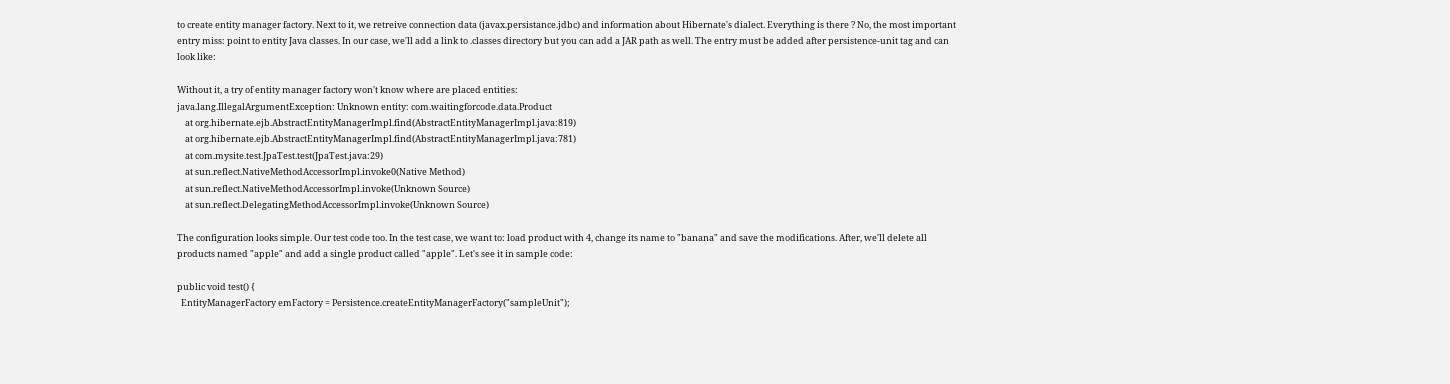to create entity manager factory. Next to it, we retreive connection data (javax.persistance.jdbc) and information about Hibernate's dialect. Everything is there ? No, the most important entry miss: point to entity Java classes. In our case, we'll add a link to .classes directory but you can add a JAR path as well. The entry must be added after persistence-unit tag and can look like:

Without it, a try of entity manager factory won't know where are placed entities:
java.lang.IllegalArgumentException: Unknown entity: com.waitingforcode.data.Product
    at org.hibernate.ejb.AbstractEntityManagerImpl.find(AbstractEntityManagerImpl.java:819)
    at org.hibernate.ejb.AbstractEntityManagerImpl.find(AbstractEntityManagerImpl.java:781)
    at com.mysite.test.JpaTest.test(JpaTest.java:29)
    at sun.reflect.NativeMethodAccessorImpl.invoke0(Native Method)
    at sun.reflect.NativeMethodAccessorImpl.invoke(Unknown Source)
    at sun.reflect.DelegatingMethodAccessorImpl.invoke(Unknown Source)

The configuration looks simple. Our test code too. In the test case, we want to: load product with 4, change its name to "banana" and save the modifications. After, we'll delete all products named "apple" and add a single product called "apple". Let's see it in sample code:

public void test() {
  EntityManagerFactory emFactory = Persistence.createEntityManagerFactory("sampleUnit");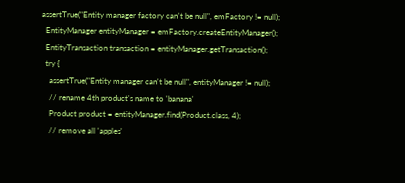assertTrue("Entity manager factory can't be null", emFactory != null);
  EntityManager entityManager = emFactory.createEntityManager();
  EntityTransaction transaction = entityManager.getTransaction();
  try {
    assertTrue("Entity manager can't be null", entityManager != null);
    // rename 4th product's name to 'banana'
    Product product = entityManager.find(Product.class, 4);
    // remove all 'apples'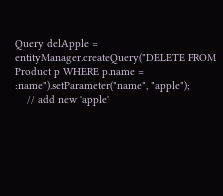Query delApple = entityManager.createQuery("DELETE FROM Product p WHERE p.name = :name").setParameter("name", "apple");
    // add new 'apple'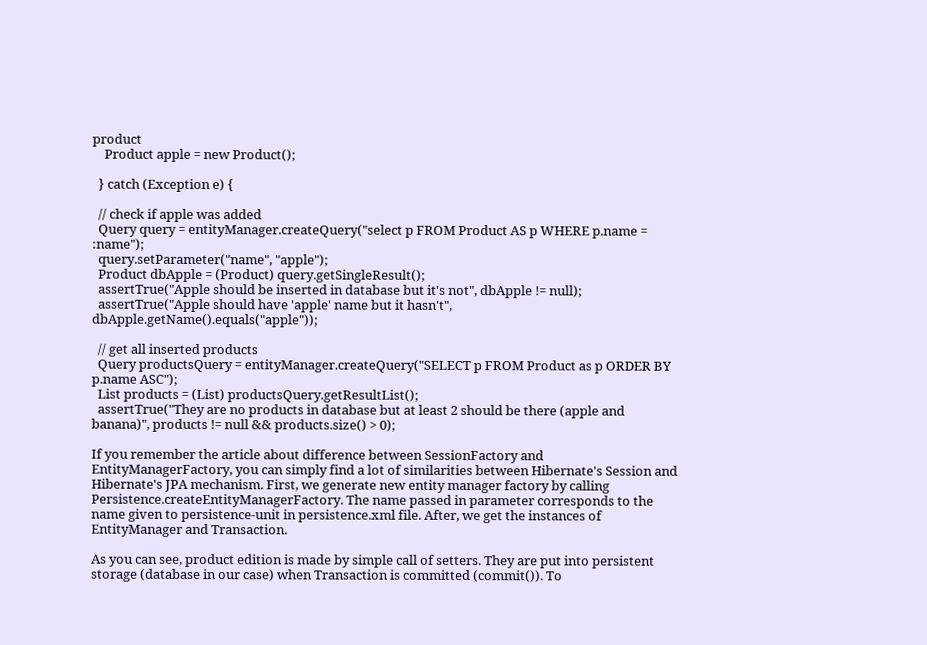product
    Product apple = new Product();

  } catch (Exception e) {

  // check if apple was added
  Query query = entityManager.createQuery("select p FROM Product AS p WHERE p.name = :name");
  query.setParameter("name", "apple");
  Product dbApple = (Product) query.getSingleResult();
  assertTrue("Apple should be inserted in database but it's not", dbApple != null);
  assertTrue("Apple should have 'apple' name but it hasn't", dbApple.getName().equals("apple"));

  // get all inserted products
  Query productsQuery = entityManager.createQuery("SELECT p FROM Product as p ORDER BY p.name ASC");
  List products = (List) productsQuery.getResultList();
  assertTrue("They are no products in database but at least 2 should be there (apple and banana)", products != null && products.size() > 0);

If you remember the article about difference between SessionFactory and EntityManagerFactory, you can simply find a lot of similarities between Hibernate's Session and Hibernate's JPA mechanism. First, we generate new entity manager factory by calling Persistence.createEntityManagerFactory. The name passed in parameter corresponds to the name given to persistence-unit in persistence.xml file. After, we get the instances of EntityManager and Transaction.

As you can see, product edition is made by simple call of setters. They are put into persistent storage (database in our case) when Transaction is committed (commit()). To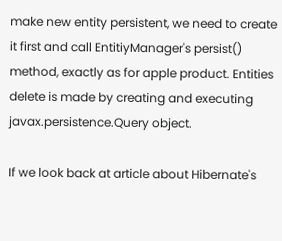make new entity persistent, we need to create it first and call EntitiyManager's persist() method, exactly as for apple product. Entities delete is made by creating and executing javax.persistence.Query object.

If we look back at article about Hibernate's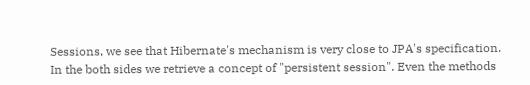Sessions, we see that Hibernate's mechanism is very close to JPA's specification. In the both sides we retrieve a concept of "persistent session". Even the methods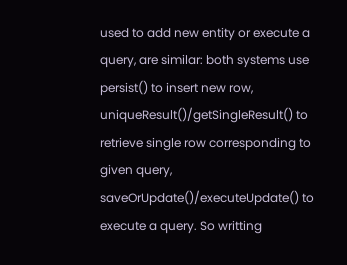used to add new entity or execute a query, are similar: both systems use persist() to insert new row, uniqueResult()/getSingleResult() to retrieve single row corresponding to given query, saveOrUpdate()/executeUpdate() to execute a query. So writting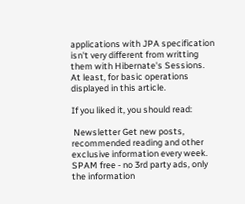applications with JPA specification isn't very different from writting them with Hibernate's Sessions. At least, for basic operations displayed in this article.

If you liked it, you should read:

 Newsletter Get new posts, recommended reading and other exclusive information every week. SPAM free - no 3rd party ads, only the information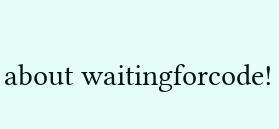about waitingforcode!